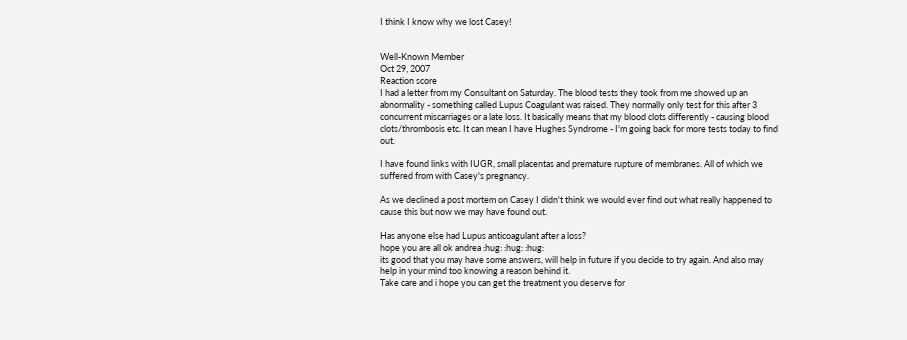I think I know why we lost Casey!


Well-Known Member
Oct 29, 2007
Reaction score
I had a letter from my Consultant on Saturday. The blood tests they took from me showed up an abnormality - something called Lupus Coagulant was raised. They normally only test for this after 3 concurrent miscarriages or a late loss. It basically means that my blood clots differently - causing blood clots/thrombosis etc. It can mean I have Hughes Syndrome - I'm going back for more tests today to find out.

I have found links with IUGR, small placentas and premature rupture of membranes. All of which we suffered from with Casey's pregnancy.

As we declined a post mortem on Casey I didn't think we would ever find out what really happened to cause this but now we may have found out.

Has anyone else had Lupus anticoagulant after a loss?
hope you are all ok andrea :hug: :hug: :hug:
its good that you may have some answers, will help in future if you decide to try again. And also may help in your mind too knowing a reason behind it.
Take care and i hope you can get the treatment you deserve for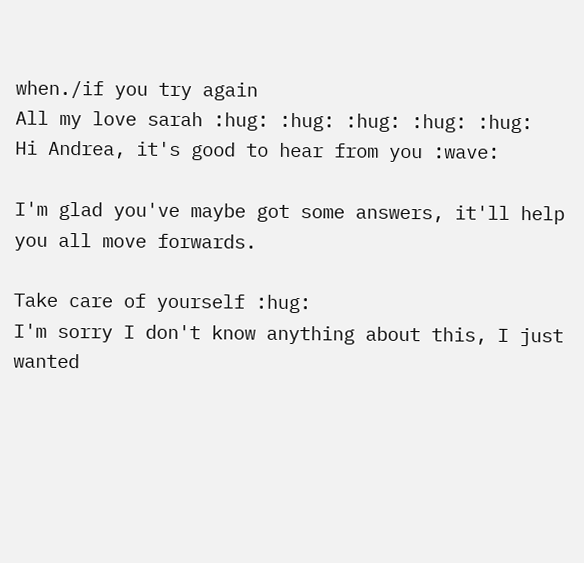when./if you try again
All my love sarah :hug: :hug: :hug: :hug: :hug:
Hi Andrea, it's good to hear from you :wave:

I'm glad you've maybe got some answers, it'll help you all move forwards.

Take care of yourself :hug:
I'm sorry I don't know anything about this, I just wanted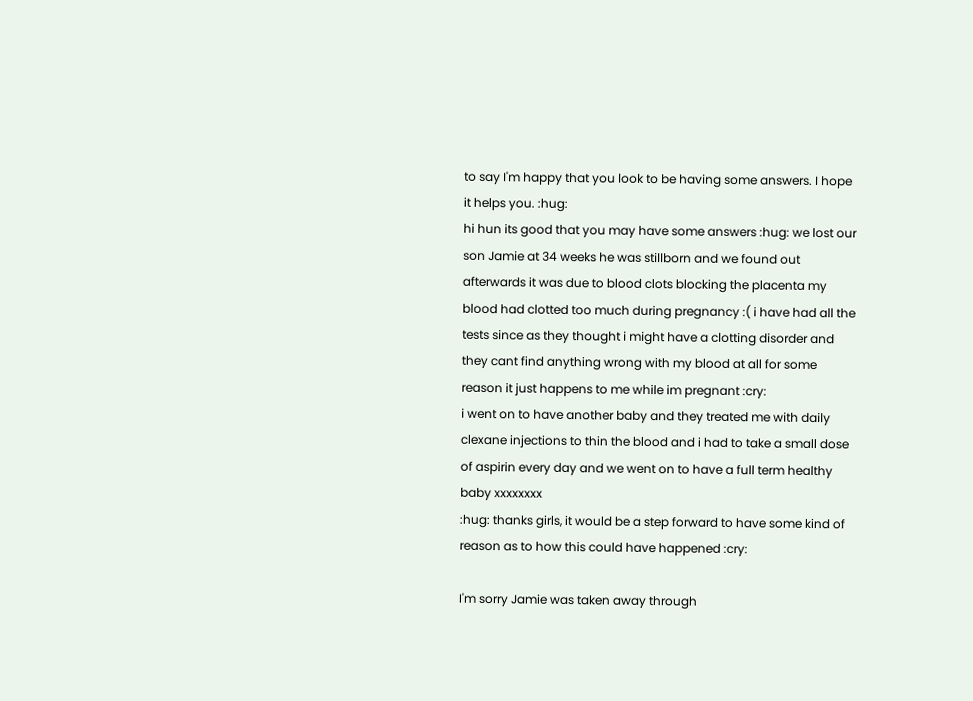to say I'm happy that you look to be having some answers. I hope it helps you. :hug:
hi hun its good that you may have some answers :hug: we lost our son Jamie at 34 weeks he was stillborn and we found out afterwards it was due to blood clots blocking the placenta my blood had clotted too much during pregnancy :( i have had all the tests since as they thought i might have a clotting disorder and they cant find anything wrong with my blood at all for some reason it just happens to me while im pregnant :cry:
i went on to have another baby and they treated me with daily clexane injections to thin the blood and i had to take a small dose of aspirin every day and we went on to have a full term healthy baby xxxxxxxx
:hug: thanks girls, it would be a step forward to have some kind of reason as to how this could have happened :cry:

I'm sorry Jamie was taken away through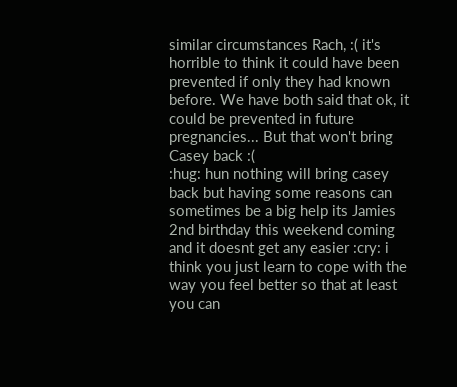similar circumstances Rach, :( it's horrible to think it could have been prevented if only they had known before. We have both said that ok, it could be prevented in future pregnancies... But that won't bring Casey back :(
:hug: hun nothing will bring casey back but having some reasons can sometimes be a big help its Jamies 2nd birthday this weekend coming and it doesnt get any easier :cry: i think you just learn to cope with the way you feel better so that at least you can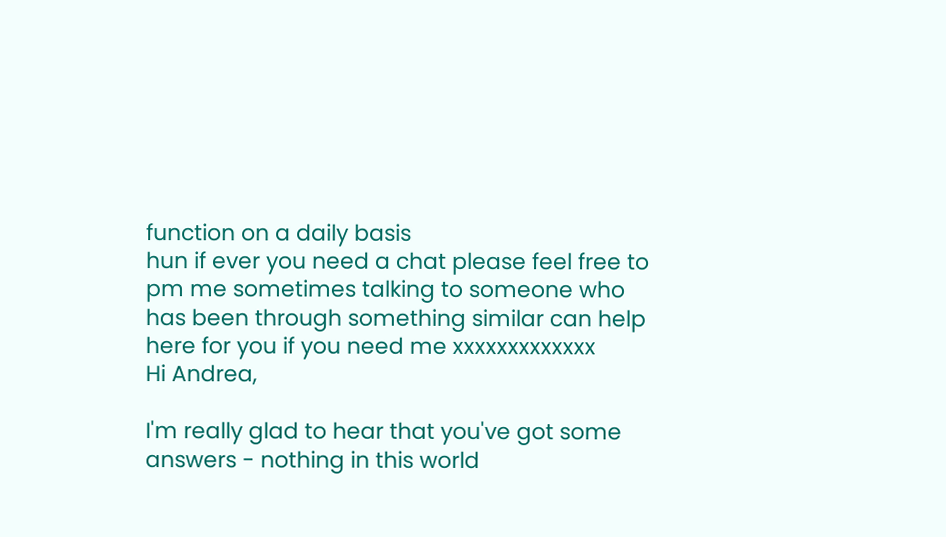function on a daily basis
hun if ever you need a chat please feel free to pm me sometimes talking to someone who has been through something similar can help
here for you if you need me xxxxxxxxxxxxx
Hi Andrea,

I'm really glad to hear that you've got some answers - nothing in this world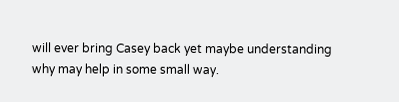will ever bring Casey back yet maybe understanding why may help in some small way.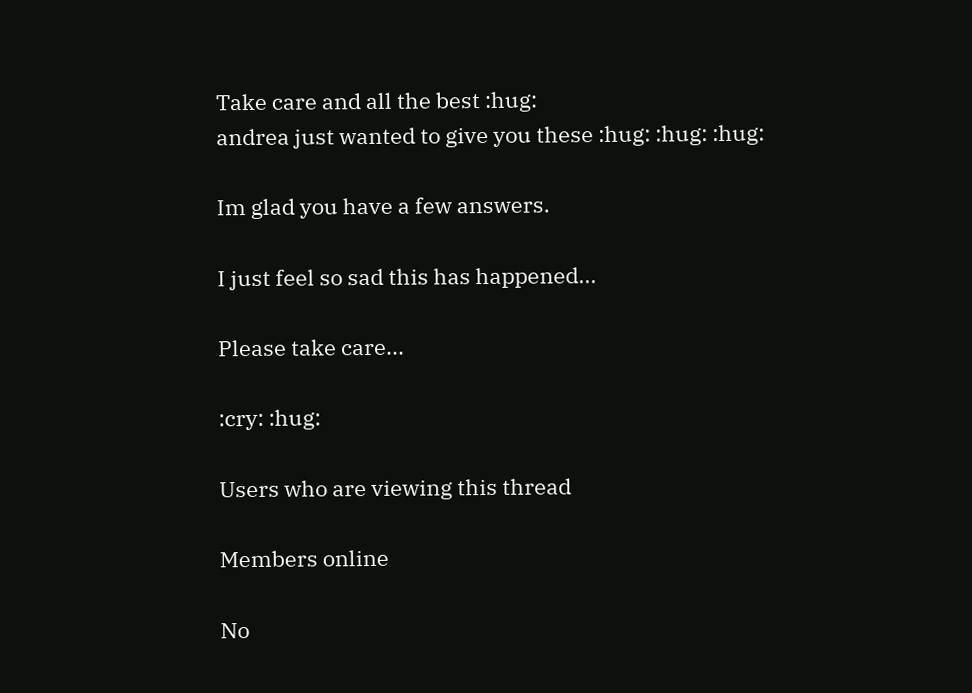Take care and all the best :hug:
andrea just wanted to give you these :hug: :hug: :hug:

Im glad you have a few answers.

I just feel so sad this has happened...

Please take care...

:cry: :hug:

Users who are viewing this thread

Members online

No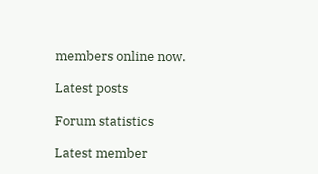members online now.

Latest posts

Forum statistics

Latest member